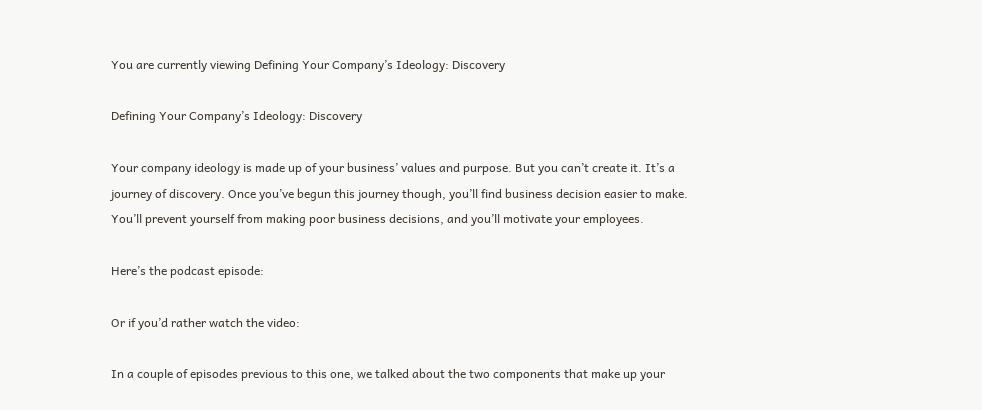You are currently viewing Defining Your Company’s Ideology: Discovery

Defining Your Company’s Ideology: Discovery

Your company ideology is made up of your business’ values and purpose. But you can’t create it. It’s a journey of discovery. Once you’ve begun this journey though, you’ll find business decision easier to make. You’ll prevent yourself from making poor business decisions, and you’ll motivate your employees.

Here’s the podcast episode:

Or if you’d rather watch the video:

In a couple of episodes previous to this one, we talked about the two components that make up your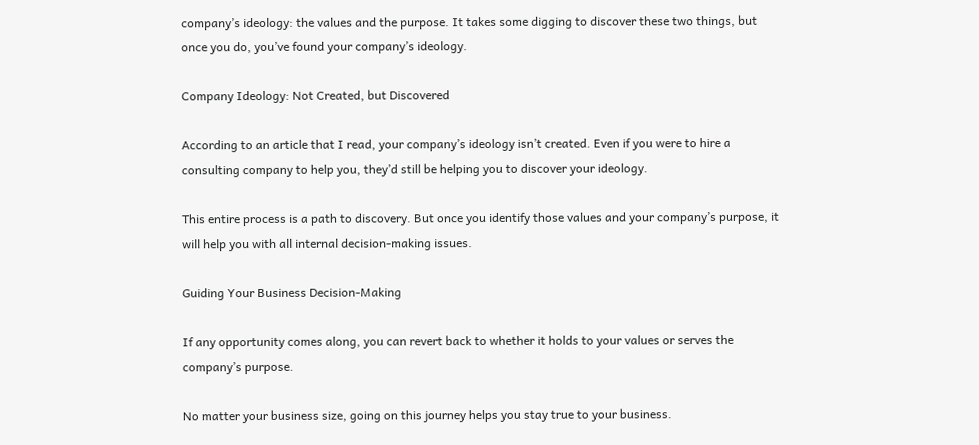company’s ideology: the values and the purpose. It takes some digging to discover these two things, but once you do, you’ve found your company’s ideology.

Company Ideology: Not Created, but Discovered

According to an article that I read, your company’s ideology isn’t created. Even if you were to hire a consulting company to help you, they’d still be helping you to discover your ideology.

This entire process is a path to discovery. But once you identify those values and your company’s purpose, it will help you with all internal decision-making issues.

Guiding Your Business Decision-Making

If any opportunity comes along, you can revert back to whether it holds to your values or serves the company’s purpose.

No matter your business size, going on this journey helps you stay true to your business.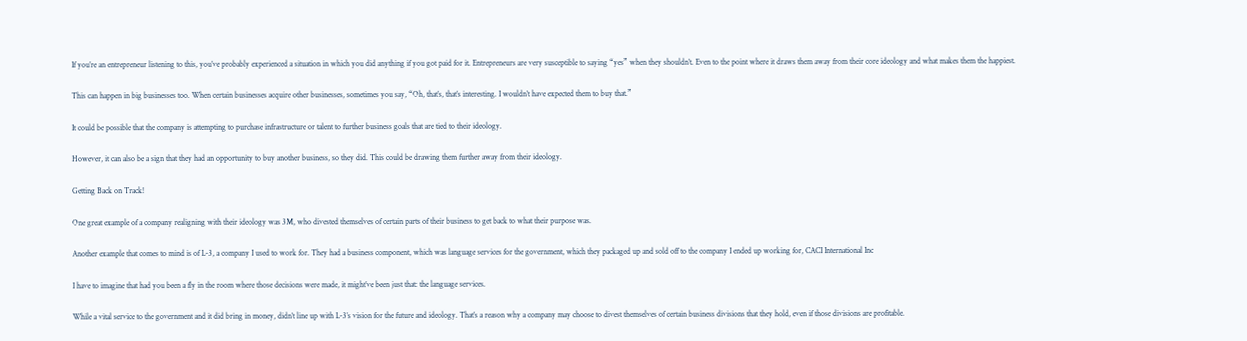If you’re an entrepreneur listening to this, you’ve probably experienced a situation in which you did anything if you got paid for it. Entrepreneurs are very susceptible to saying “yes” when they shouldn’t. Even to the point where it draws them away from their core ideology and what makes them the happiest.

This can happen in big businesses too. When certain businesses acquire other businesses, sometimes you say, “Oh, that’s, that’s interesting. I wouldn’t have expected them to buy that.”

It could be possible that the company is attempting to purchase infrastructure or talent to further business goals that are tied to their ideology.

However, it can also be a sign that they had an opportunity to buy another business, so they did. This could be drawing them further away from their ideology.

Getting Back on Track!

One great example of a company realigning with their ideology was 3M, who divested themselves of certain parts of their business to get back to what their purpose was.

Another example that comes to mind is of L-3, a company I used to work for. They had a business component, which was language services for the government, which they packaged up and sold off to the company I ended up working for, CACI International Inc

I have to imagine that had you been a fly in the room where those decisions were made, it might’ve been just that: the language services.

While a vital service to the government and it did bring in money, didn’t line up with L-3’s vision for the future and ideology. That’s a reason why a company may choose to divest themselves of certain business divisions that they hold, even if those divisions are profitable.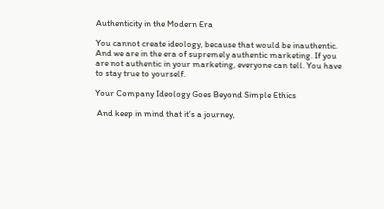Authenticity in the Modern Era

You cannot create ideology, because that would be inauthentic. And we are in the era of supremely authentic marketing. If you are not authentic in your marketing, everyone can tell. You have to stay true to yourself.

Your Company Ideology Goes Beyond Simple Ethics

 And keep in mind that it’s a journey,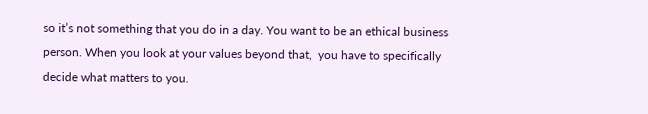so it’s not something that you do in a day. You want to be an ethical business person. When you look at your values beyond that,  you have to specifically decide what matters to you.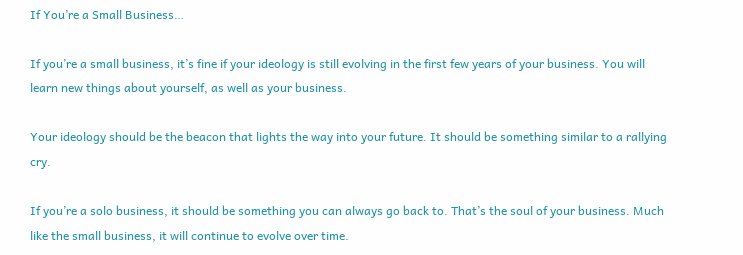If You’re a Small Business…

If you’re a small business, it’s fine if your ideology is still evolving in the first few years of your business. You will learn new things about yourself, as well as your business.

Your ideology should be the beacon that lights the way into your future. It should be something similar to a rallying cry.

If you’re a solo business, it should be something you can always go back to. That’s the soul of your business. Much like the small business, it will continue to evolve over time.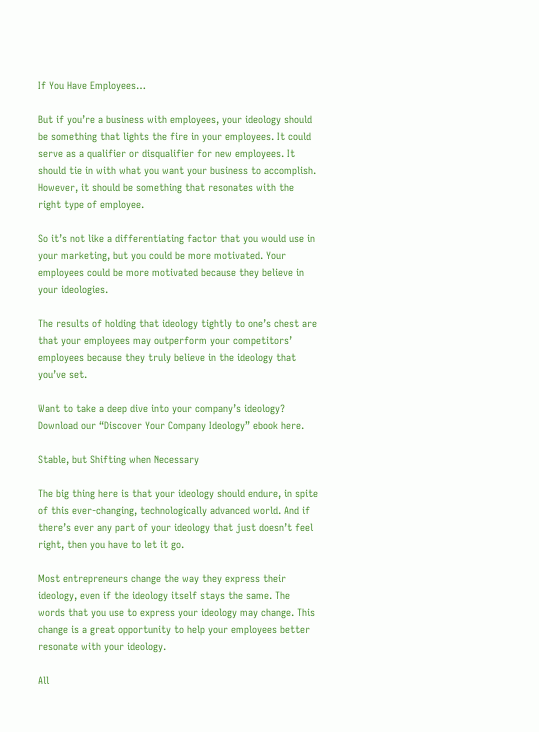If You Have Employees…

But if you’re a business with employees, your ideology should be something that lights the fire in your employees. It could serve as a qualifier or disqualifier for new employees. It should tie in with what you want your business to accomplish. However, it should be something that resonates with the right type of employee.

So it’s not like a differentiating factor that you would use in your marketing, but you could be more motivated. Your employees could be more motivated because they believe in your ideologies.

The results of holding that ideology tightly to one’s chest are that your employees may outperform your competitors’ employees because they truly believe in the ideology that you’ve set.

Want to take a deep dive into your company’s ideology? Download our “Discover Your Company Ideology” ebook here.

Stable, but Shifting when Necessary

The big thing here is that your ideology should endure, in spite of this ever-changing, technologically advanced world. And if there’s ever any part of your ideology that just doesn’t feel right, then you have to let it go.

Most entrepreneurs change the way they express their ideology, even if the ideology itself stays the same. The words that you use to express your ideology may change. This change is a great opportunity to help your employees better resonate with your ideology.

All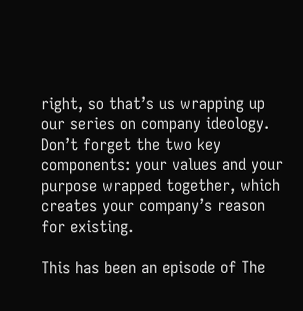right, so that’s us wrapping up our series on company ideology. Don’t forget the two key components: your values and your purpose wrapped together, which creates your company’s reason for existing.

This has been an episode of The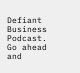Defiant Business Podcast. Go ahead and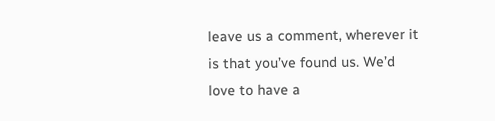leave us a comment, wherever it is that you’ve found us. We’d love to have a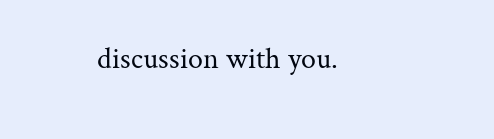discussion with you.